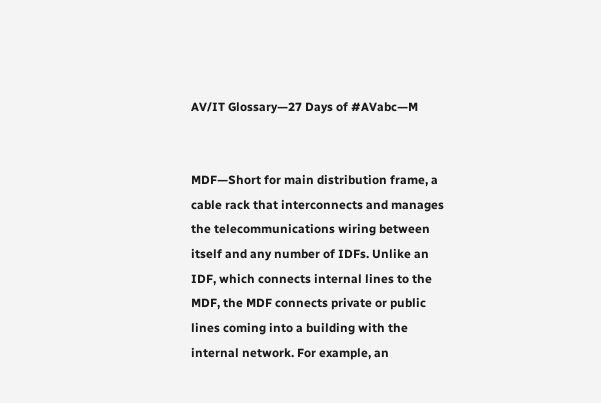AV/IT Glossary—27 Days of #AVabc—M


MDF—Short for main distribution frame, a cable rack that interconnects and manages the telecommunications wiring between itself and any number of IDFs. Unlike an IDF, which connects internal lines to the MDF, the MDF connects private or public lines coming into a building with the internal network. For example, an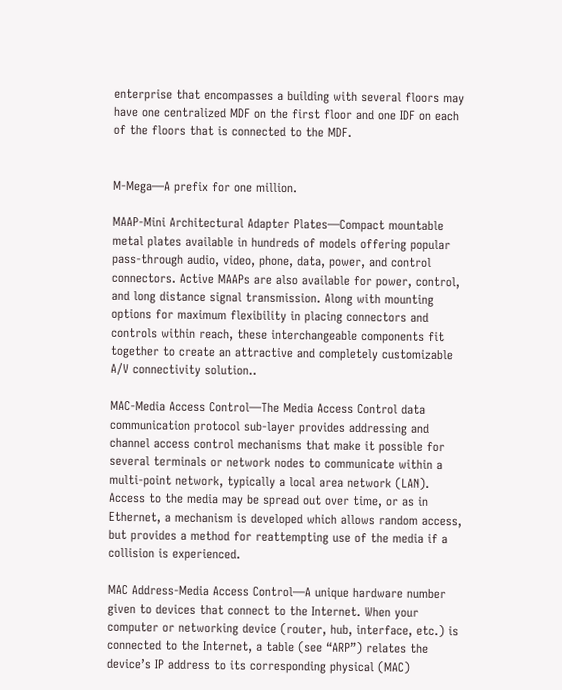enterprise that encompasses a building with several floors may have one centralized MDF on the first floor and one IDF on each of the floors that is connected to the MDF.


M-Mega—A prefix for one million.

MAAP-Mini Architectural Adapter Plates—Compact mountable metal plates available in hundreds of models offering popular pass-through audio, video, phone, data, power, and control connectors. Active MAAPs are also available for power, control, and long distance signal transmission. Along with mounting options for maximum flexibility in placing connectors and controls within reach, these interchangeable components fit together to create an attractive and completely customizable A/V connectivity solution..

MAC-Media Access Control—The Media Access Control data communication protocol sub-layer provides addressing and channel access control mechanisms that make it possible for several terminals or network nodes to communicate within a multi-point network, typically a local area network (LAN). Access to the media may be spread out over time, or as in Ethernet, a mechanism is developed which allows random access, but provides a method for reattempting use of the media if a collision is experienced.

MAC Address-Media Access Control—A unique hardware number given to devices that connect to the Internet. When your computer or networking device (router, hub, interface, etc.) is connected to the Internet, a table (see “ARP”) relates the device’s IP address to its corresponding physical (MAC)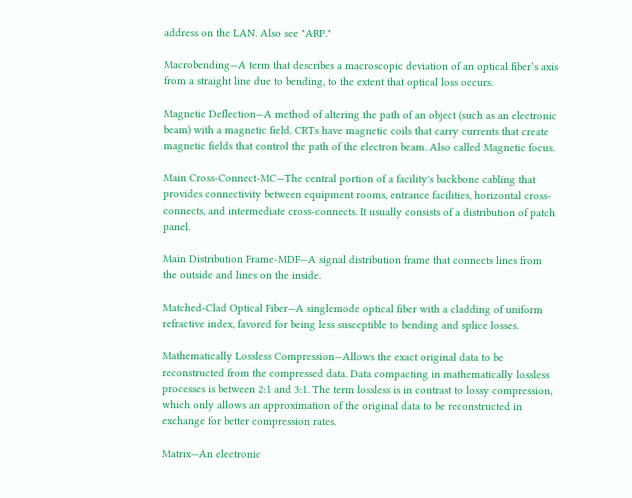address on the LAN. Also see "ARP."

Macrobending—A term that describes a macroscopic deviation of an optical fiber’s axis from a straight line due to bending, to the extent that optical loss occurs.

Magnetic Deflection—A method of altering the path of an object (such as an electronic beam) with a magnetic field. CRTs have magnetic coils that carry currents that create magnetic fields that control the path of the electron beam. Also called Magnetic focus.

Main Cross-Connect-MC—The central portion of a facility's backbone cabling that provides connectivity between equipment rooms, entrance facilities, horizontal cross-connects, and intermediate cross-connects. It usually consists of a distribution of patch panel.

Main Distribution Frame-MDF—A signal distribution frame that connects lines from the outside and lines on the inside.

Matched-Clad Optical Fiber—A singlemode optical fiber with a cladding of uniform refractive index, favored for being less susceptible to bending and splice losses.

Mathematically Lossless Compression—Allows the exact original data to be reconstructed from the compressed data. Data compacting in mathematically lossless processes is between 2:1 and 3:1. The term lossless is in contrast to lossy compression, which only allows an approximation of the original data to be reconstructed in exchange for better compression rates.

Matrix—An electronic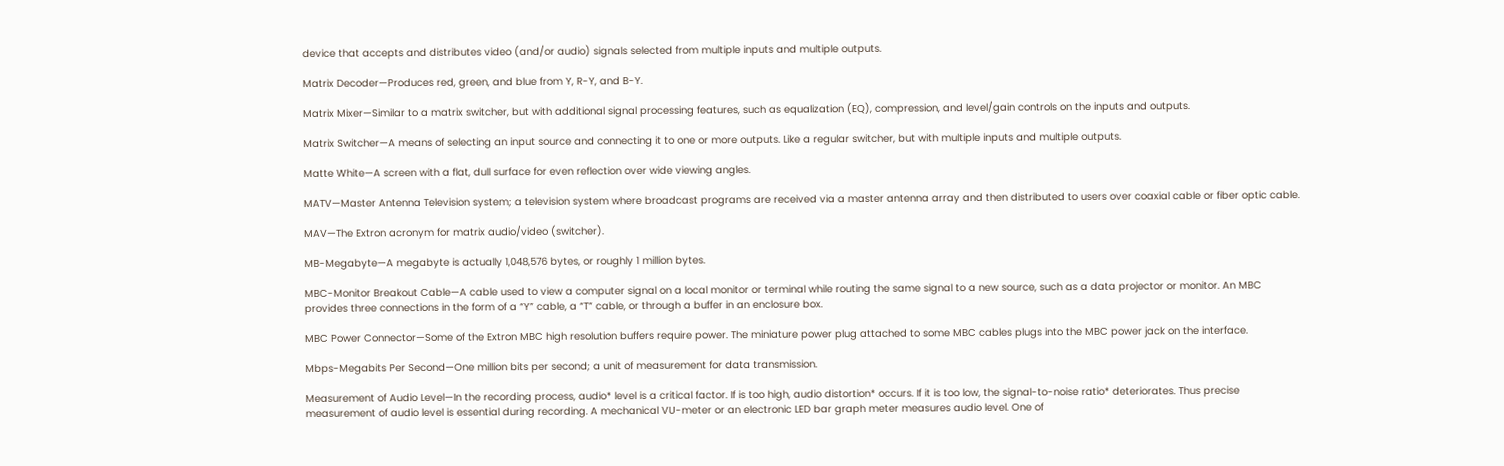device that accepts and distributes video (and/or audio) signals selected from multiple inputs and multiple outputs.

Matrix Decoder—Produces red, green, and blue from Y, R-Y, and B-Y.

Matrix Mixer—Similar to a matrix switcher, but with additional signal processing features, such as equalization (EQ), compression, and level/gain controls on the inputs and outputs.

Matrix Switcher—A means of selecting an input source and connecting it to one or more outputs. Like a regular switcher, but with multiple inputs and multiple outputs.

Matte White—A screen with a flat, dull surface for even reflection over wide viewing angles.

MATV—Master Antenna Television system; a television system where broadcast programs are received via a master antenna array and then distributed to users over coaxial cable or fiber optic cable.

MAV—The Extron acronym for matrix audio/video (switcher).

MB-Megabyte—A megabyte is actually 1,048,576 bytes, or roughly 1 million bytes.

MBC-Monitor Breakout Cable—A cable used to view a computer signal on a local monitor or terminal while routing the same signal to a new source, such as a data projector or monitor. An MBC provides three connections in the form of a “Y” cable, a “T” cable, or through a buffer in an enclosure box.

MBC Power Connector—Some of the Extron MBC high resolution buffers require power. The miniature power plug attached to some MBC cables plugs into the MBC power jack on the interface.

Mbps-Megabits Per Second—One million bits per second; a unit of measurement for data transmission.

Measurement of Audio Level—In the recording process, audio* level is a critical factor. If is too high, audio distortion* occurs. If it is too low, the signal-to-noise ratio* deteriorates. Thus precise measurement of audio level is essential during recording. A mechanical VU-meter or an electronic LED bar graph meter measures audio level. One of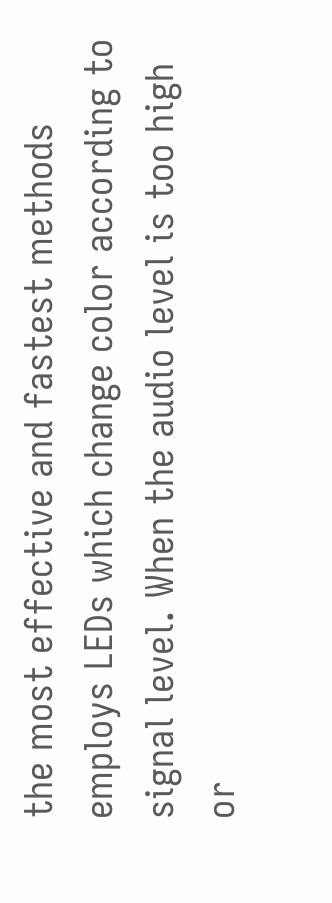the most effective and fastest methods employs LEDs which change color according to signal level. When the audio level is too high or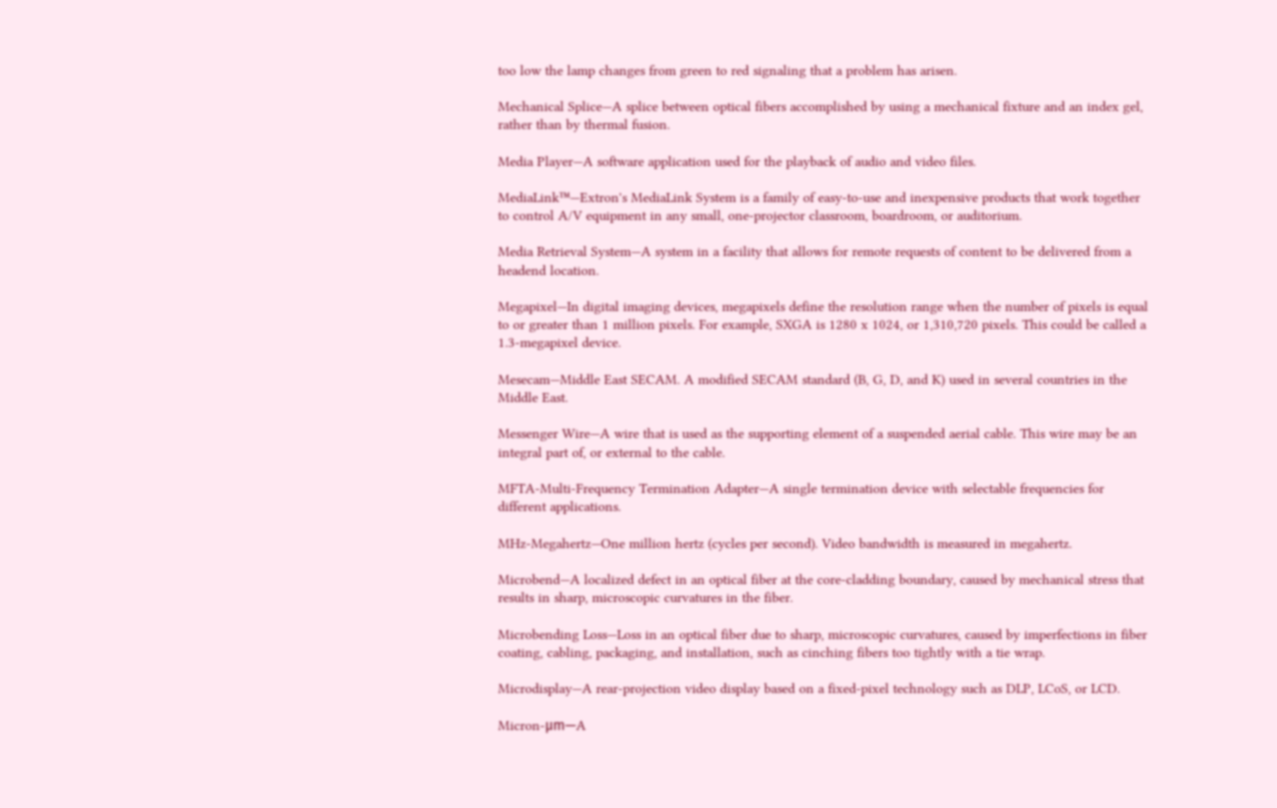too low the lamp changes from green to red signaling that a problem has arisen.

Mechanical Splice—A splice between optical fibers accomplished by using a mechanical fixture and an index gel, rather than by thermal fusion.

Media Player—A software application used for the playback of audio and video files.

MediaLink™—Extron's MediaLink System is a family of easy-to-use and inexpensive products that work together to control A/V equipment in any small, one-projector classroom, boardroom, or auditorium.

Media Retrieval System—A system in a facility that allows for remote requests of content to be delivered from a headend location.

Megapixel—In digital imaging devices, megapixels define the resolution range when the number of pixels is equal to or greater than 1 million pixels. For example, SXGA is 1280 x 1024, or 1,310,720 pixels. This could be called a 1.3-megapixel device.

Mesecam—Middle East SECAM. A modified SECAM standard (B, G, D, and K) used in several countries in the Middle East.

Messenger Wire—A wire that is used as the supporting element of a suspended aerial cable. This wire may be an integral part of, or external to the cable.

MFTA-Multi-Frequency Termination Adapter—A single termination device with selectable frequencies for different applications.

MHz-Megahertz—One million hertz (cycles per second). Video bandwidth is measured in megahertz.

Microbend—A localized defect in an optical fiber at the core-cladding boundary, caused by mechanical stress that results in sharp, microscopic curvatures in the fiber.

Microbending Loss—Loss in an optical fiber due to sharp, microscopic curvatures, caused by imperfections in fiber coating, cabling, packaging, and installation, such as cinching fibers too tightly with a tie wrap.

Microdisplay—A rear-projection video display based on a fixed-pixel technology such as DLP, LCoS, or LCD.

Micron-μm—A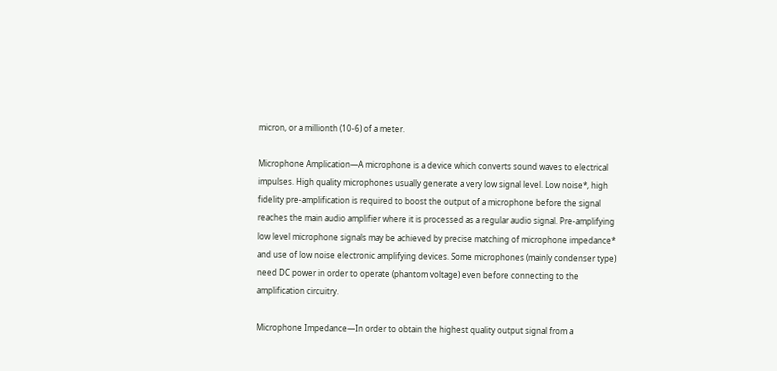micron, or a millionth (10-6) of a meter.

Microphone Amplication—A microphone is a device which converts sound waves to electrical impulses. High quality microphones usually generate a very low signal level. Low noise*, high fidelity pre-amplification is required to boost the output of a microphone before the signal reaches the main audio amplifier where it is processed as a regular audio signal. Pre-amplifying low level microphone signals may be achieved by precise matching of microphone impedance* and use of low noise electronic amplifying devices. Some microphones (mainly condenser type) need DC power in order to operate (phantom voltage) even before connecting to the amplification circuitry.

Microphone Impedance—In order to obtain the highest quality output signal from a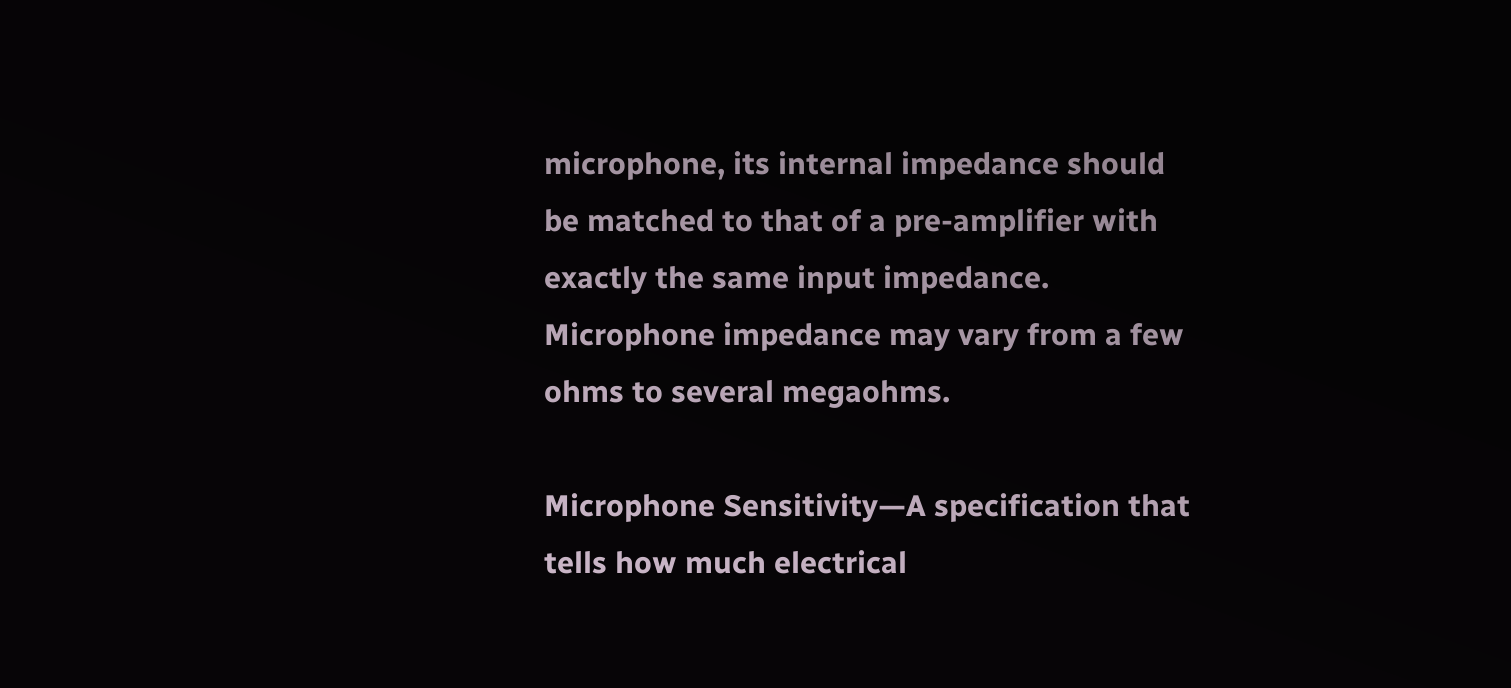microphone, its internal impedance should be matched to that of a pre-amplifier with exactly the same input impedance. Microphone impedance may vary from a few ohms to several megaohms.

Microphone Sensitivity—A specification that tells how much electrical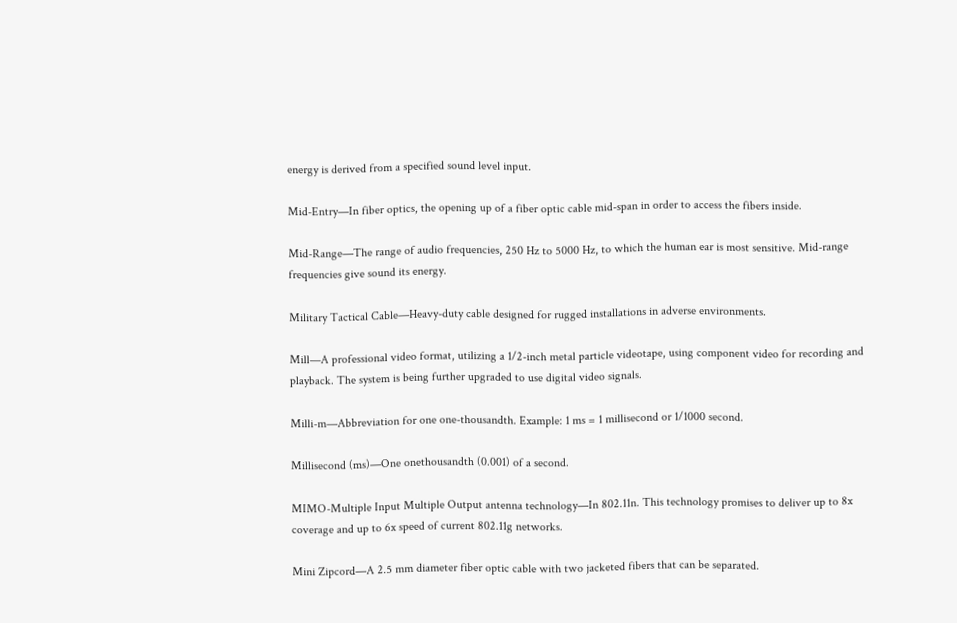energy is derived from a specified sound level input.

Mid-Entry—In fiber optics, the opening up of a fiber optic cable mid-span in order to access the fibers inside.

Mid-Range—The range of audio frequencies, 250 Hz to 5000 Hz, to which the human ear is most sensitive. Mid-range frequencies give sound its energy.

Military Tactical Cable—Heavy-duty cable designed for rugged installations in adverse environments.

Mill—A professional video format, utilizing a 1/2-inch metal particle videotape, using component video for recording and playback. The system is being further upgraded to use digital video signals.

Milli-m—Abbreviation for one one-thousandth. Example: 1 ms = 1 millisecond or 1/1000 second.

Millisecond (ms)—One onethousandth (0.001) of a second.

MIMO-Multiple Input Multiple Output antenna technology—In 802.11n. This technology promises to deliver up to 8x coverage and up to 6x speed of current 802.11g networks.

Mini Zipcord—A 2.5 mm diameter fiber optic cable with two jacketed fibers that can be separated.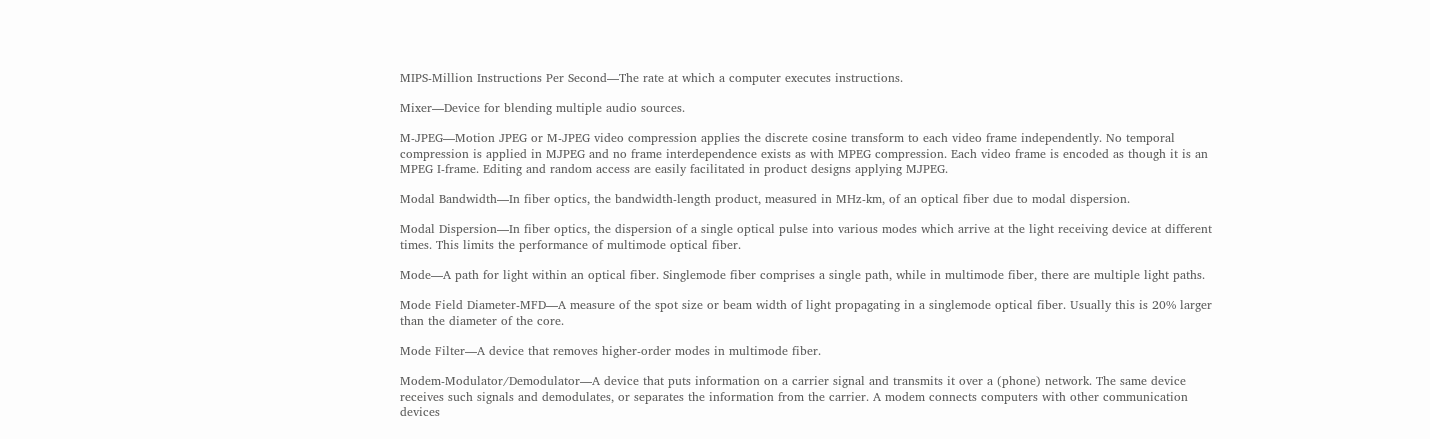MIPS-Million Instructions Per Second—The rate at which a computer executes instructions.

Mixer—Device for blending multiple audio sources.

M-JPEG—Motion JPEG or M-JPEG video compression applies the discrete cosine transform to each video frame independently. No temporal compression is applied in MJPEG and no frame interdependence exists as with MPEG compression. Each video frame is encoded as though it is an MPEG I-frame. Editing and random access are easily facilitated in product designs applying MJPEG.

Modal Bandwidth—In fiber optics, the bandwidth-length product, measured in MHz-km, of an optical fiber due to modal dispersion.

Modal Dispersion—In fiber optics, the dispersion of a single optical pulse into various modes which arrive at the light receiving device at different times. This limits the performance of multimode optical fiber.

Mode—A path for light within an optical fiber. Singlemode fiber comprises a single path, while in multimode fiber, there are multiple light paths.

Mode Field Diameter-MFD—A measure of the spot size or beam width of light propagating in a singlemode optical fiber. Usually this is 20% larger than the diameter of the core.

Mode Filter—A device that removes higher-order modes in multimode fiber.

Modem-Modulator/Demodulator—A device that puts information on a carrier signal and transmits it over a (phone) network. The same device receives such signals and demodulates, or separates the information from the carrier. A modem connects computers with other communication devices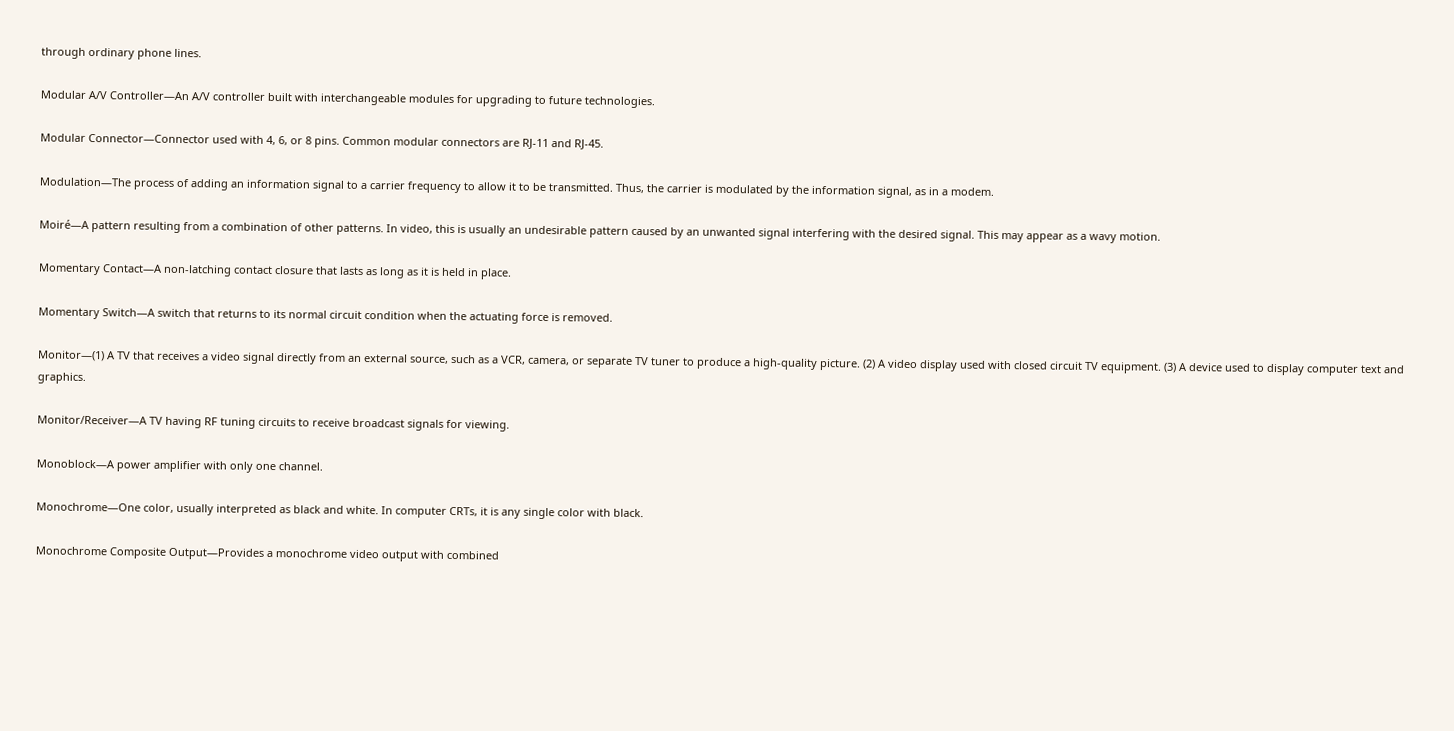through ordinary phone lines.

Modular A/V Controller—An A/V controller built with interchangeable modules for upgrading to future technologies.

Modular Connector—Connector used with 4, 6, or 8 pins. Common modular connectors are RJ-11 and RJ-45.

Modulation—The process of adding an information signal to a carrier frequency to allow it to be transmitted. Thus, the carrier is modulated by the information signal, as in a modem.

Moiré—A pattern resulting from a combination of other patterns. In video, this is usually an undesirable pattern caused by an unwanted signal interfering with the desired signal. This may appear as a wavy motion.

Momentary Contact—A non-latching contact closure that lasts as long as it is held in place.

Momentary Switch—A switch that returns to its normal circuit condition when the actuating force is removed.

Monitor—(1) A TV that receives a video signal directly from an external source, such as a VCR, camera, or separate TV tuner to produce a high-quality picture. (2) A video display used with closed circuit TV equipment. (3) A device used to display computer text and graphics.

Monitor/Receiver—A TV having RF tuning circuits to receive broadcast signals for viewing.

Monoblock—A power amplifier with only one channel.

Monochrome—One color, usually interpreted as black and white. In computer CRTs, it is any single color with black.

Monochrome Composite Output—Provides a monochrome video output with combined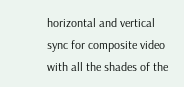horizontal and vertical sync for composite video with all the shades of the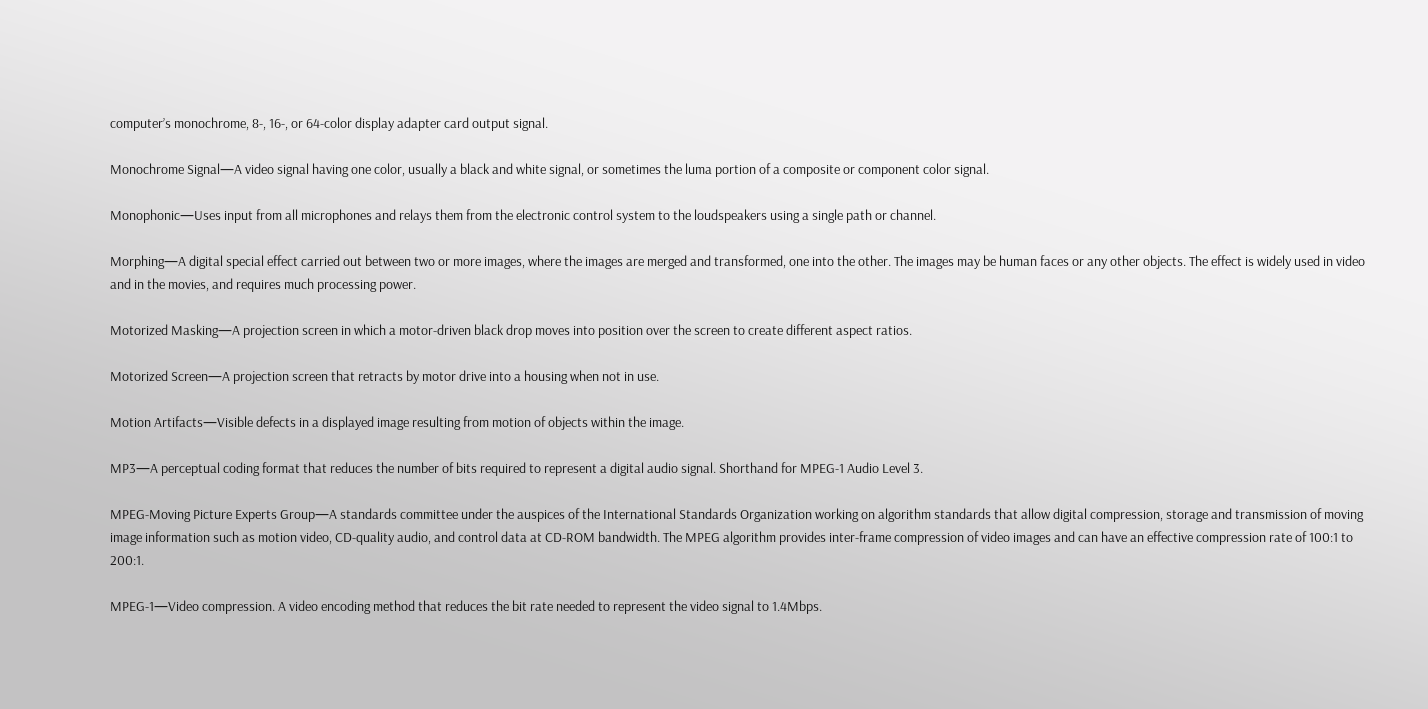computer’s monochrome, 8-, 16-, or 64-color display adapter card output signal.

Monochrome Signal—A video signal having one color, usually a black and white signal, or sometimes the luma portion of a composite or component color signal.

Monophonic—Uses input from all microphones and relays them from the electronic control system to the loudspeakers using a single path or channel.

Morphing—A digital special effect carried out between two or more images, where the images are merged and transformed, one into the other. The images may be human faces or any other objects. The effect is widely used in video and in the movies, and requires much processing power.

Motorized Masking—A projection screen in which a motor-driven black drop moves into position over the screen to create different aspect ratios.

Motorized Screen—A projection screen that retracts by motor drive into a housing when not in use.

Motion Artifacts—Visible defects in a displayed image resulting from motion of objects within the image.

MP3—A perceptual coding format that reduces the number of bits required to represent a digital audio signal. Shorthand for MPEG-1 Audio Level 3.

MPEG-Moving Picture Experts Group—A standards committee under the auspices of the International Standards Organization working on algorithm standards that allow digital compression, storage and transmission of moving image information such as motion video, CD-quality audio, and control data at CD-ROM bandwidth. The MPEG algorithm provides inter-frame compression of video images and can have an effective compression rate of 100:1 to 200:1.

MPEG-1—Video compression. A video encoding method that reduces the bit rate needed to represent the video signal to 1.4Mbps.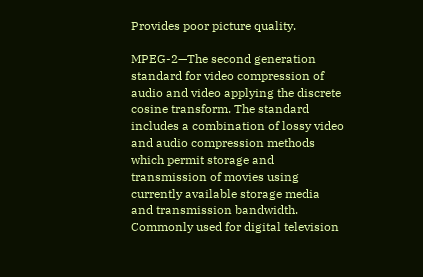Provides poor picture quality.

MPEG-2—The second generation standard for video compression of audio and video applying the discrete cosine transform. The standard includes a combination of lossy video and audio compression methods which permit storage and transmission of movies using currently available storage media and transmission bandwidth. Commonly used for digital television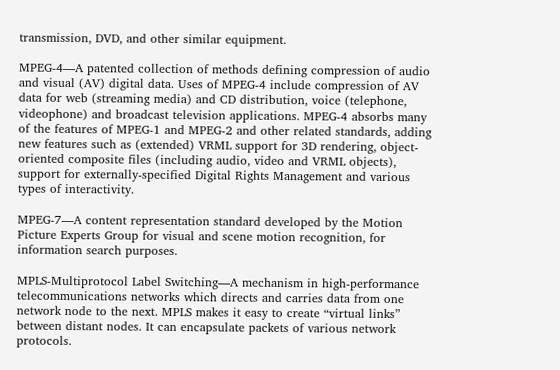transmission, DVD, and other similar equipment.

MPEG-4—A patented collection of methods defining compression of audio and visual (AV) digital data. Uses of MPEG-4 include compression of AV data for web (streaming media) and CD distribution, voice (telephone, videophone) and broadcast television applications. MPEG-4 absorbs many of the features of MPEG-1 and MPEG-2 and other related standards, adding new features such as (extended) VRML support for 3D rendering, object-oriented composite files (including audio, video and VRML objects), support for externally-specified Digital Rights Management and various types of interactivity.

MPEG-7—A content representation standard developed by the Motion Picture Experts Group for visual and scene motion recognition, for information search purposes.

MPLS-Multiprotocol Label Switching—A mechanism in high-performance telecommunications networks which directs and carries data from one network node to the next. MPLS makes it easy to create “virtual links” between distant nodes. It can encapsulate packets of various network protocols.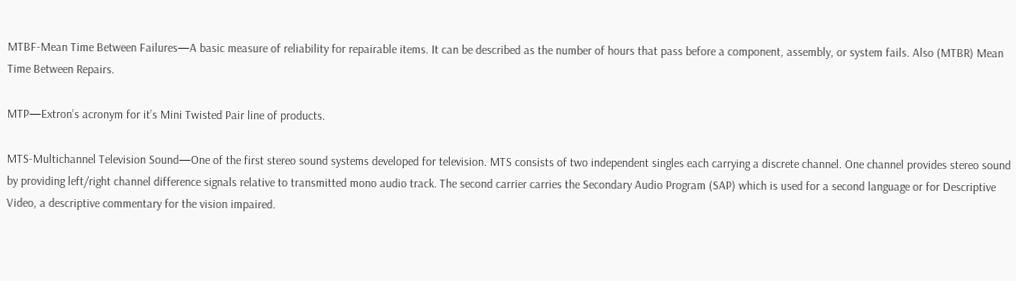MTBF-Mean Time Between Failures—A basic measure of reliability for repairable items. It can be described as the number of hours that pass before a component, assembly, or system fails. Also (MTBR) Mean Time Between Repairs.

MTP—Extron’s acronym for it’s Mini Twisted Pair line of products.

MTS-Multichannel Television Sound—One of the first stereo sound systems developed for television. MTS consists of two independent singles each carrying a discrete channel. One channel provides stereo sound by providing left/right channel difference signals relative to transmitted mono audio track. The second carrier carries the Secondary Audio Program (SAP) which is used for a second language or for Descriptive Video, a descriptive commentary for the vision impaired.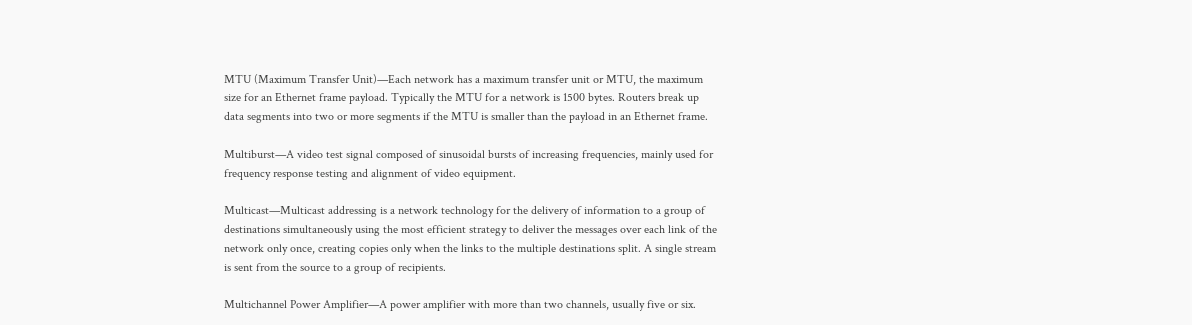MTU (Maximum Transfer Unit)—Each network has a maximum transfer unit or MTU, the maximum size for an Ethernet frame payload. Typically the MTU for a network is 1500 bytes. Routers break up data segments into two or more segments if the MTU is smaller than the payload in an Ethernet frame.

Multiburst—A video test signal composed of sinusoidal bursts of increasing frequencies, mainly used for frequency response testing and alignment of video equipment.

Multicast—Multicast addressing is a network technology for the delivery of information to a group of destinations simultaneously using the most efficient strategy to deliver the messages over each link of the network only once, creating copies only when the links to the multiple destinations split. A single stream is sent from the source to a group of recipients.

Multichannel Power Amplifier—A power amplifier with more than two channels, usually five or six.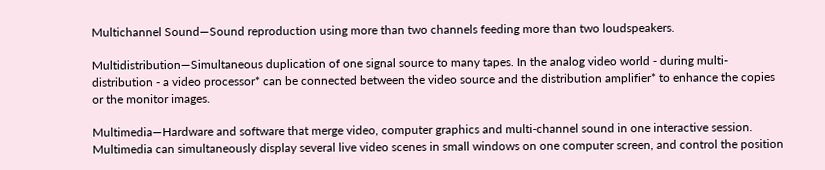Multichannel Sound—Sound reproduction using more than two channels feeding more than two loudspeakers.

Multidistribution—Simultaneous duplication of one signal source to many tapes. In the analog video world - during multi-distribution - a video processor* can be connected between the video source and the distribution amplifier* to enhance the copies or the monitor images.

Multimedia—Hardware and software that merge video, computer graphics and multi-channel sound in one interactive session. Multimedia can simultaneously display several live video scenes in small windows on one computer screen, and control the position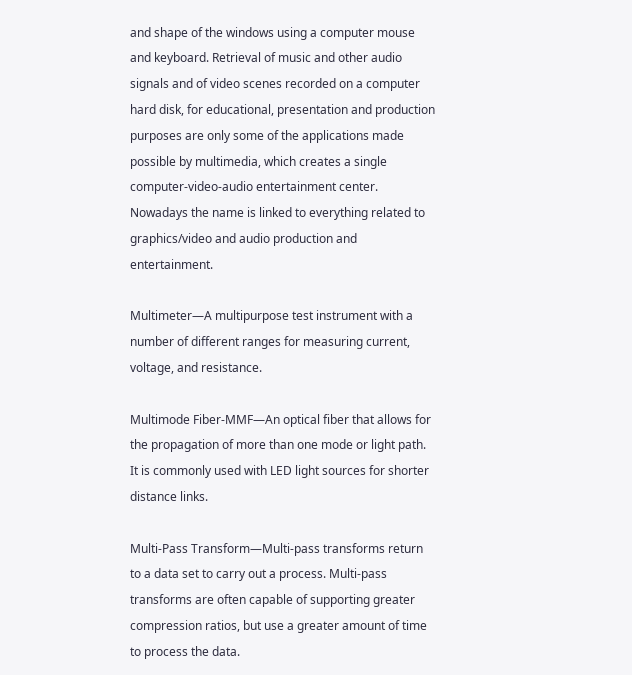and shape of the windows using a computer mouse and keyboard. Retrieval of music and other audio signals and of video scenes recorded on a computer hard disk, for educational, presentation and production purposes are only some of the applications made possible by multimedia, which creates a single computer-video-audio entertainment center. Nowadays the name is linked to everything related to graphics/video and audio production and entertainment.

Multimeter—A multipurpose test instrument with a number of different ranges for measuring current, voltage, and resistance.

Multimode Fiber-MMF—An optical fiber that allows for the propagation of more than one mode or light path. It is commonly used with LED light sources for shorter distance links.

Multi-Pass Transform—Multi-pass transforms return to a data set to carry out a process. Multi-pass transforms are often capable of supporting greater compression ratios, but use a greater amount of time to process the data.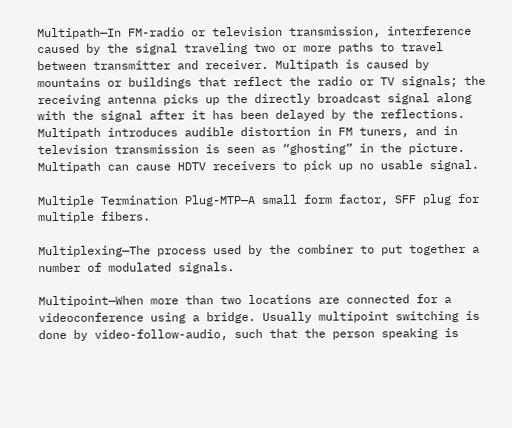Multipath—In FM-radio or television transmission, interference caused by the signal traveling two or more paths to travel between transmitter and receiver. Multipath is caused by mountains or buildings that reflect the radio or TV signals; the receiving antenna picks up the directly broadcast signal along with the signal after it has been delayed by the reflections. Multipath introduces audible distortion in FM tuners, and in television transmission is seen as “ghosting” in the picture. Multipath can cause HDTV receivers to pick up no usable signal.

Multiple Termination Plug-MTP—A small form factor, SFF plug for multiple fibers.

Multiplexing—The process used by the combiner to put together a number of modulated signals.

Multipoint—When more than two locations are connected for a videoconference using a bridge. Usually multipoint switching is done by video-follow-audio, such that the person speaking is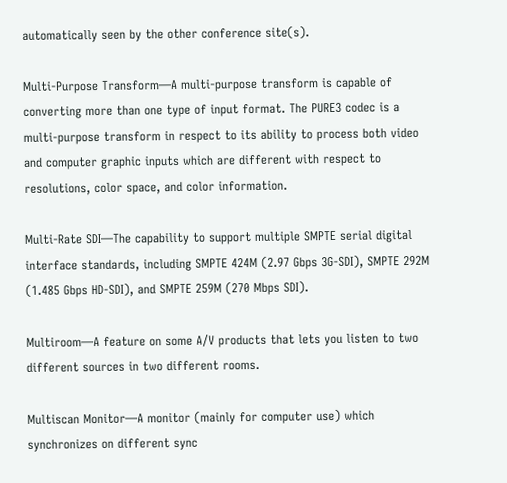automatically seen by the other conference site(s).

Multi-Purpose Transform—A multi-purpose transform is capable of converting more than one type of input format. The PURE3 codec is a multi-purpose transform in respect to its ability to process both video and computer graphic inputs which are different with respect to resolutions, color space, and color information.

Multi-Rate SDI—The capability to support multiple SMPTE serial digital interface standards, including SMPTE 424M (2.97 Gbps 3G-SDI), SMPTE 292M (1.485 Gbps HD-SDI), and SMPTE 259M (270 Mbps SDI).

Multiroom—A feature on some A/V products that lets you listen to two different sources in two different rooms.

Multiscan Monitor—A monitor (mainly for computer use) which synchronizes on different sync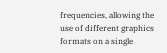frequencies, allowing the use of different graphics formats on a single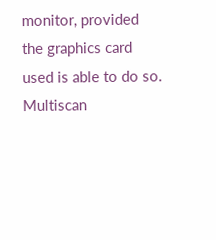monitor, provided the graphics card used is able to do so. Multiscan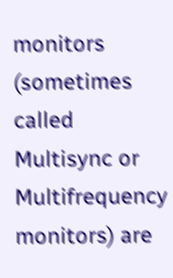monitors (sometimes called Multisync or Multifrequency monitors) are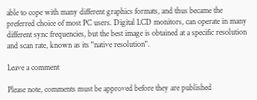able to cope with many different graphics formats, and thus became the preferred choice of most PC users. Digital LCD monitors, can operate in many different sync frequencies, but the best image is obtained at a specific resolution and scan rate, known as its "native resolution".

Leave a comment

Please note, comments must be approved before they are published